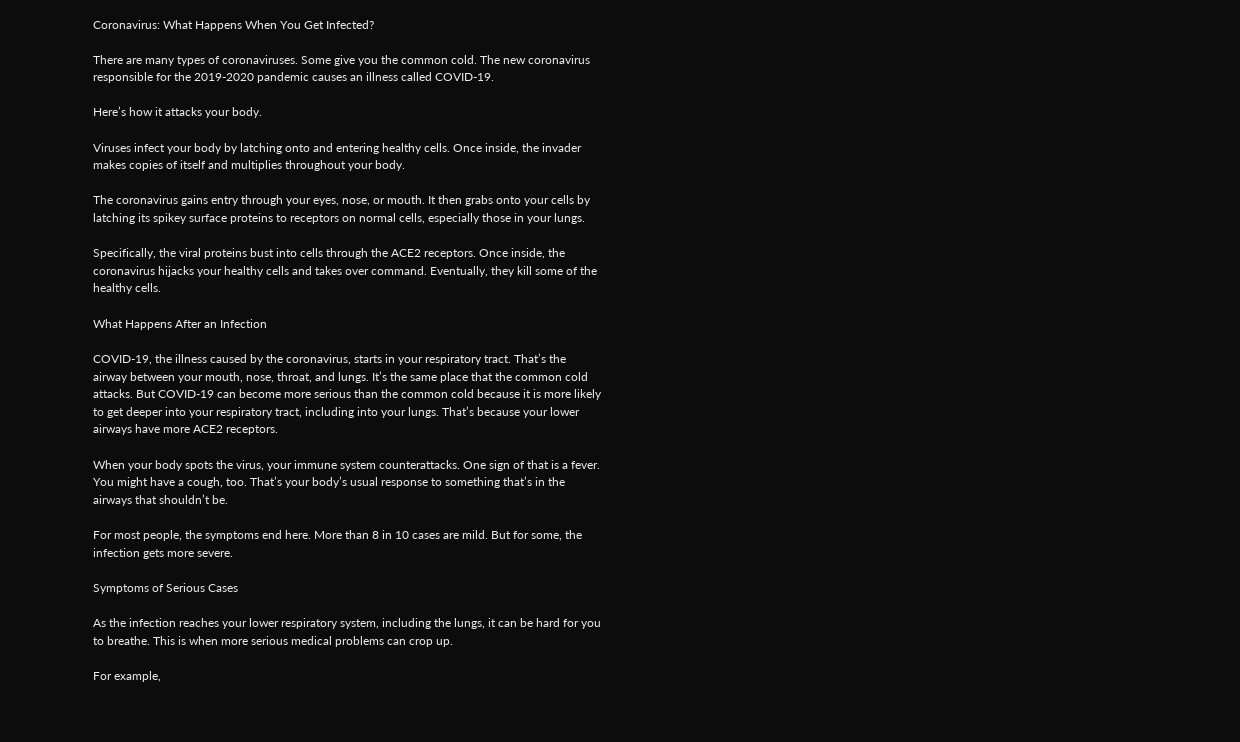Coronavirus: What Happens When You Get Infected?

There are many types of coronaviruses. Some give you the common cold. The new coronavirus responsible for the 2019-2020 pandemic causes an illness called COVID-19.

Here’s how it attacks your body.

Viruses infect your body by latching onto and entering healthy cells. Once inside, the invader makes copies of itself and multiplies throughout your body.

The coronavirus gains entry through your eyes, nose, or mouth. It then grabs onto your cells by latching its spikey surface proteins to receptors on normal cells, especially those in your lungs.

Specifically, the viral proteins bust into cells through the ACE2 receptors. Once inside, the coronavirus hijacks your healthy cells and takes over command. Eventually, they kill some of the healthy cells.

What Happens After an Infection

COVID-19, the illness caused by the coronavirus, starts in your respiratory tract. That’s the airway between your mouth, nose, throat, and lungs. It’s the same place that the common cold attacks. But COVID-19 can become more serious than the common cold because it is more likely to get deeper into your respiratory tract, including into your lungs. That’s because your lower airways have more ACE2 receptors.

When your body spots the virus, your immune system counterattacks. One sign of that is a fever. You might have a cough, too. That’s your body’s usual response to something that’s in the airways that shouldn’t be.

For most people, the symptoms end here. More than 8 in 10 cases are mild. But for some, the infection gets more severe.

Symptoms of Serious Cases

As the infection reaches your lower respiratory system, including the lungs, it can be hard for you to breathe. This is when more serious medical problems can crop up.

For example,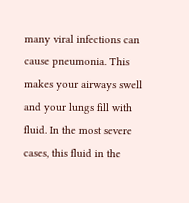many viral infections can cause pneumonia. This makes your airways swell and your lungs fill with fluid. In the most severe cases, this fluid in the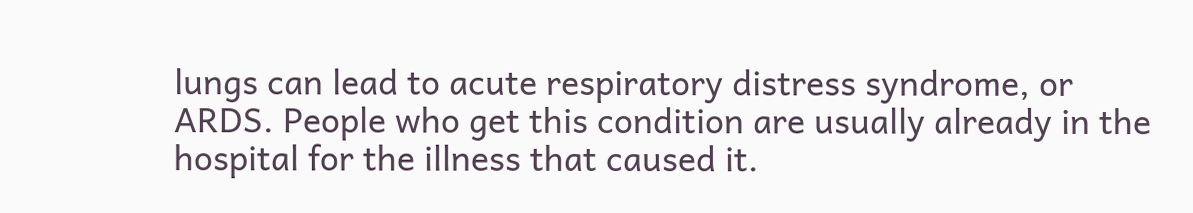lungs can lead to acute respiratory distress syndrome, or ARDS. People who get this condition are usually already in the hospital for the illness that caused it.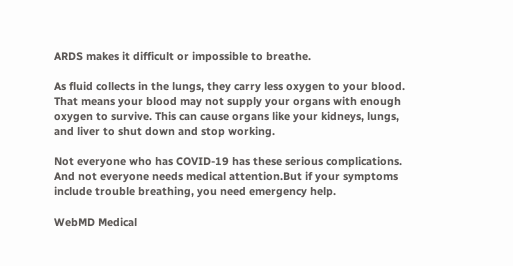ARDS makes it difficult or impossible to breathe.

As fluid collects in the lungs, they carry less oxygen to your blood. That means your blood may not supply your organs with enough oxygen to survive. This can cause organs like your kidneys, lungs, and liver to shut down and stop working.

Not everyone who has COVID-19 has these serious complications. And not everyone needs medical attention.But if your symptoms include trouble breathing, you need emergency help.

WebMD Medical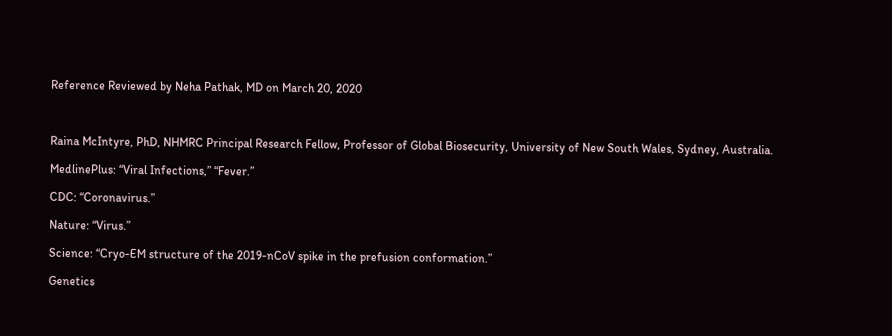Reference Reviewed by Neha Pathak, MD on March 20, 2020



Raina McIntyre, PhD, NHMRC Principal Research Fellow, Professor of Global Biosecurity, University of New South Wales, Sydney, Australia.

MedlinePlus: “Viral Infections,” “Fever.”

CDC: “Coronavirus.”

Nature: “Virus.”

Science: “Cryo-EM structure of the 2019-nCoV spike in the prefusion conformation.”

Genetics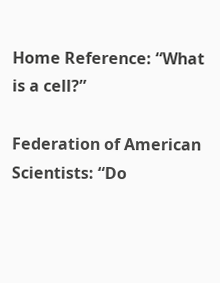Home Reference: “What is a cell?”

Federation of American Scientists: “Do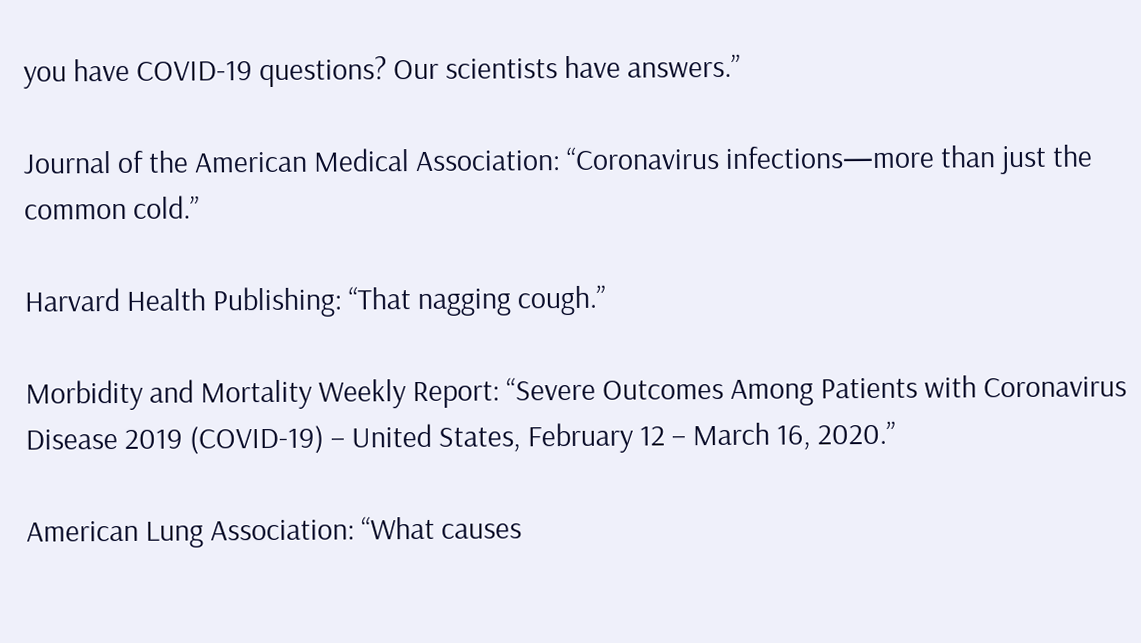you have COVID-19 questions? Our scientists have answers.”

Journal of the American Medical Association: “Coronavirus infections—more than just the common cold.”

Harvard Health Publishing: “That nagging cough.”

Morbidity and Mortality Weekly Report: “Severe Outcomes Among Patients with Coronavirus Disease 2019 (COVID-19) – United States, February 12 – March 16, 2020.”

American Lung Association: “What causes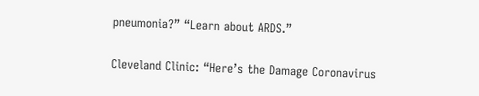pneumonia?” “Learn about ARDS.”

Cleveland Clinic: “Here’s the Damage Coronavirus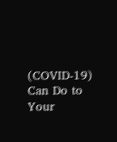(COVID-19) Can Do to Your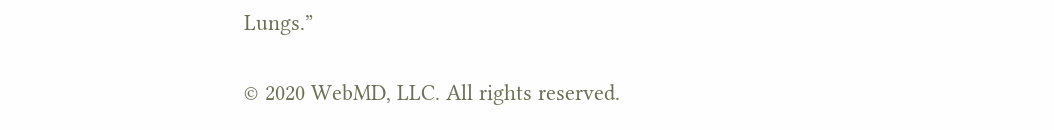Lungs.”

© 2020 WebMD, LLC. All rights reserved.